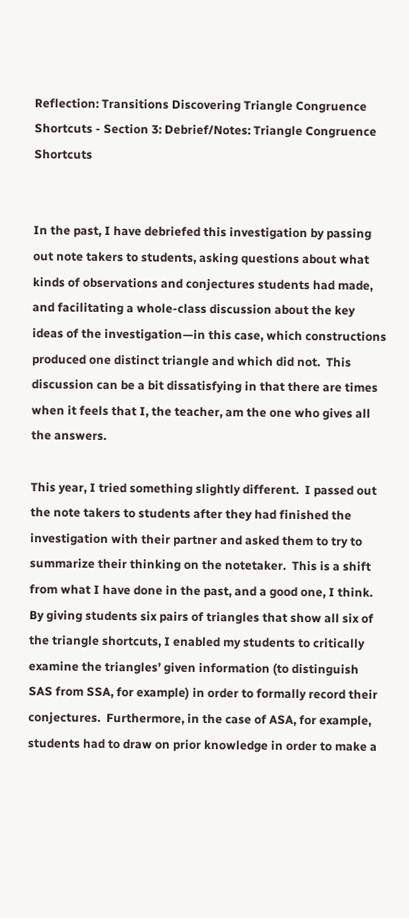Reflection: Transitions Discovering Triangle Congruence Shortcuts - Section 3: Debrief/Notes: Triangle Congruence Shortcuts


In the past, I have debriefed this investigation by passing out note takers to students, asking questions about what kinds of observations and conjectures students had made, and facilitating a whole-class discussion about the key ideas of the investigation—in this case, which constructions produced one distinct triangle and which did not.  This discussion can be a bit dissatisfying in that there are times when it feels that I, the teacher, am the one who gives all the answers.

This year, I tried something slightly different.  I passed out the note takers to students after they had finished the investigation with their partner and asked them to try to summarize their thinking on the notetaker.  This is a shift from what I have done in the past, and a good one, I think.  By giving students six pairs of triangles that show all six of the triangle shortcuts, I enabled my students to critically examine the triangles’ given information (to distinguish SAS from SSA, for example) in order to formally record their conjectures.  Furthermore, in the case of ASA, for example, students had to draw on prior knowledge in order to make a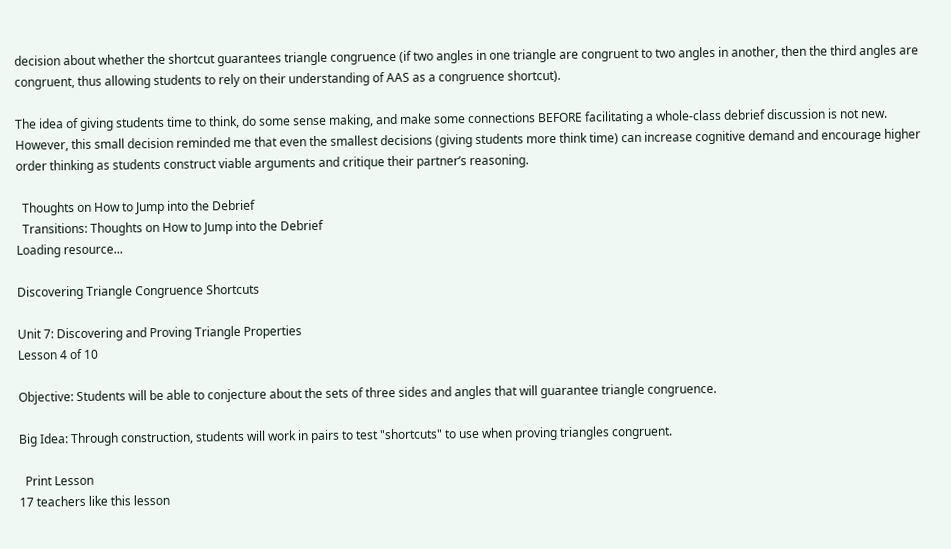decision about whether the shortcut guarantees triangle congruence (if two angles in one triangle are congruent to two angles in another, then the third angles are congruent, thus allowing students to rely on their understanding of AAS as a congruence shortcut).

The idea of giving students time to think, do some sense making, and make some connections BEFORE facilitating a whole-class debrief discussion is not new.  However, this small decision reminded me that even the smallest decisions (giving students more think time) can increase cognitive demand and encourage higher order thinking as students construct viable arguments and critique their partner’s reasoning.

  Thoughts on How to Jump into the Debrief
  Transitions: Thoughts on How to Jump into the Debrief
Loading resource...

Discovering Triangle Congruence Shortcuts

Unit 7: Discovering and Proving Triangle Properties
Lesson 4 of 10

Objective: Students will be able to conjecture about the sets of three sides and angles that will guarantee triangle congruence.

Big Idea: Through construction, students will work in pairs to test "shortcuts" to use when proving triangles congruent.

  Print Lesson
17 teachers like this lesson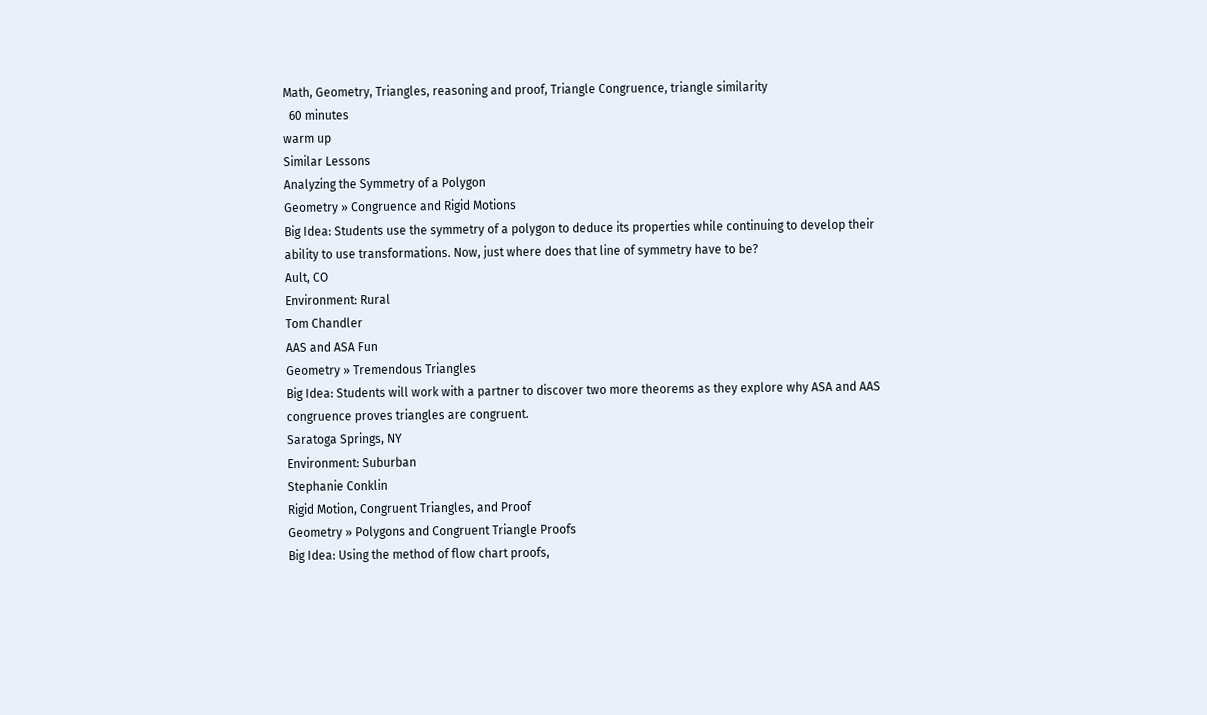Math, Geometry, Triangles, reasoning and proof, Triangle Congruence, triangle similarity
  60 minutes
warm up
Similar Lessons
Analyzing the Symmetry of a Polygon
Geometry » Congruence and Rigid Motions
Big Idea: Students use the symmetry of a polygon to deduce its properties while continuing to develop their ability to use transformations. Now, just where does that line of symmetry have to be?
Ault, CO
Environment: Rural
Tom Chandler
AAS and ASA Fun
Geometry » Tremendous Triangles
Big Idea: Students will work with a partner to discover two more theorems as they explore why ASA and AAS congruence proves triangles are congruent.
Saratoga Springs, NY
Environment: Suburban
Stephanie Conklin
Rigid Motion, Congruent Triangles, and Proof
Geometry » Polygons and Congruent Triangle Proofs
Big Idea: Using the method of flow chart proofs,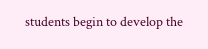students begin to develop the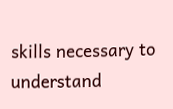skills necessary to understand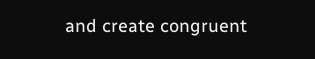and create congruent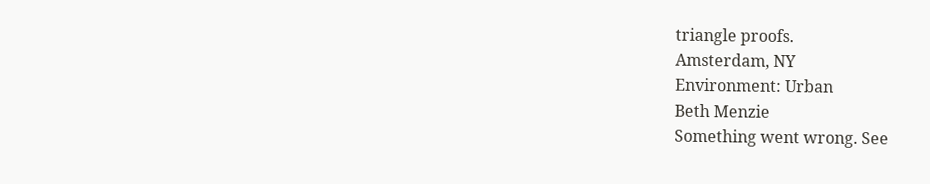triangle proofs.
Amsterdam, NY
Environment: Urban
Beth Menzie
Something went wrong. See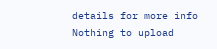details for more info
Nothing to upload